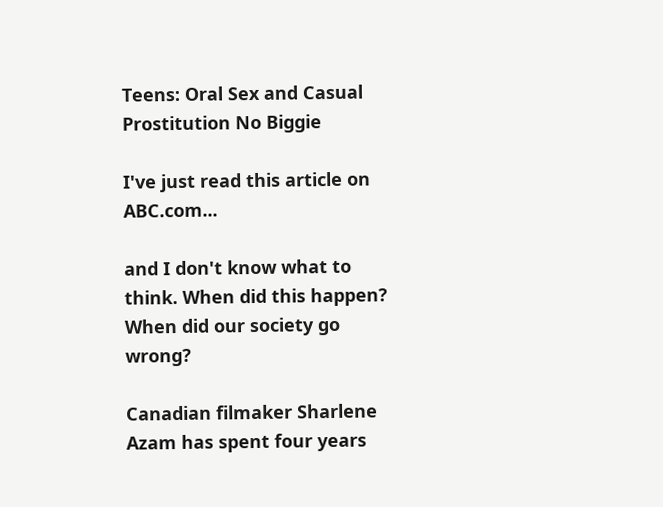Teens: Oral Sex and Casual Prostitution No Biggie

I've just read this article on ABC.com...

and I don't know what to think. When did this happen? When did our society go wrong?

Canadian filmaker Sharlene Azam has spent four years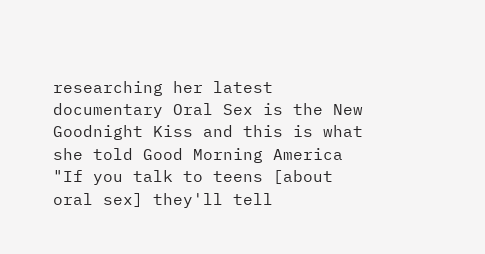researching her latest documentary Oral Sex is the New Goodnight Kiss and this is what she told Good Morning America
"If you talk to teens [about oral sex] they'll tell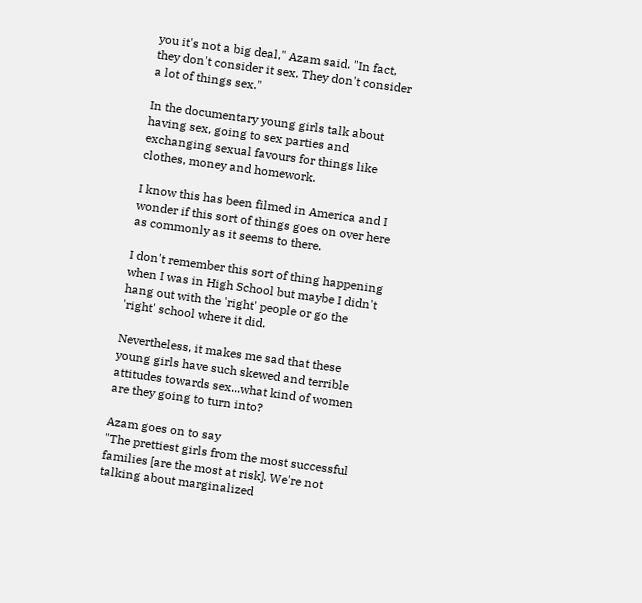you it's not a big deal," Azam said. "In fact, they don't consider it sex. They don't consider a lot of things sex."

In the documentary young girls talk about having sex, going to sex parties and exchanging sexual favours for things like clothes, money and homework.

I know this has been filmed in America and I wonder if this sort of things goes on over here as commonly as it seems to there.

I don't remember this sort of thing happening when I was in High School but maybe I didn't hang out with the 'right' people or go the 'right' school where it did.

Nevertheless, it makes me sad that these young girls have such skewed and terrible attitudes towards sex...what kind of women are they going to turn into?

Azam goes on to say
"The prettiest girls from the most successful families [are the most at risk]. We're not talking about marginalized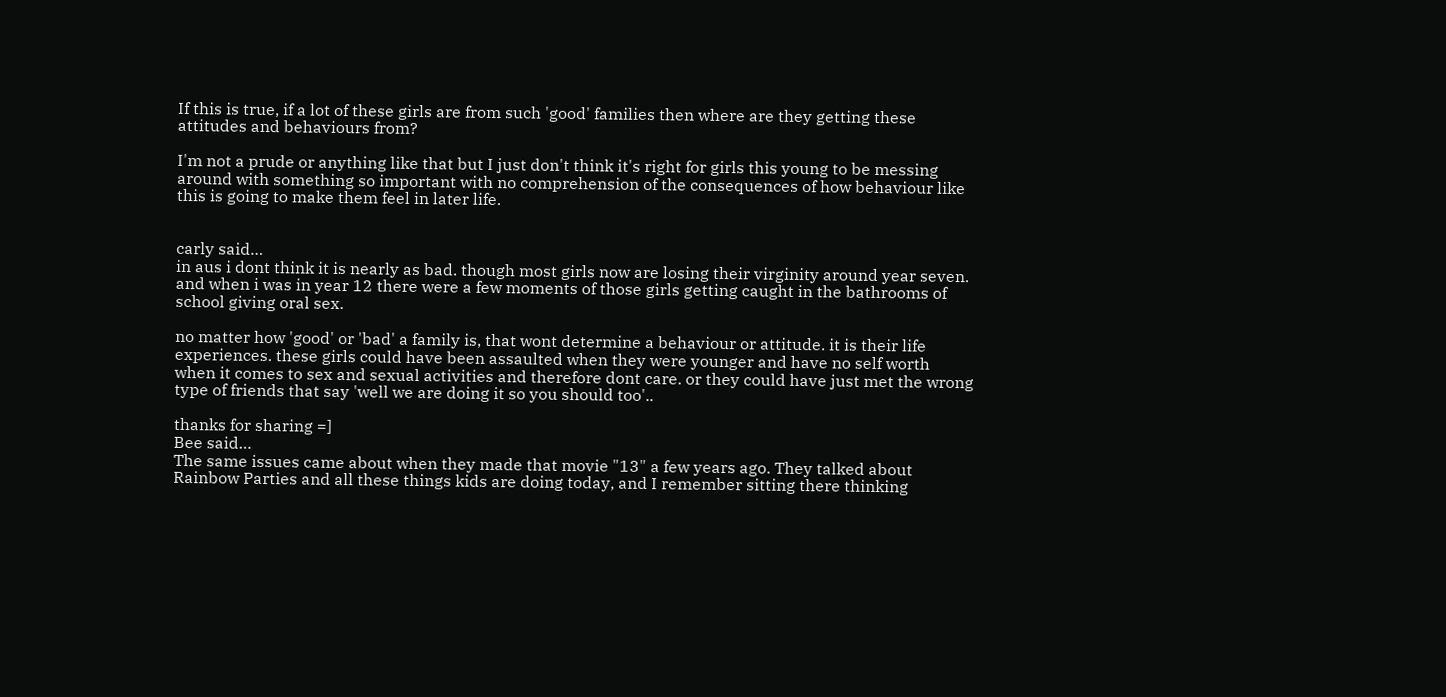If this is true, if a lot of these girls are from such 'good' families then where are they getting these attitudes and behaviours from?

I'm not a prude or anything like that but I just don't think it's right for girls this young to be messing around with something so important with no comprehension of the consequences of how behaviour like this is going to make them feel in later life.


carly said…
in aus i dont think it is nearly as bad. though most girls now are losing their virginity around year seven. and when i was in year 12 there were a few moments of those girls getting caught in the bathrooms of school giving oral sex.

no matter how 'good' or 'bad' a family is, that wont determine a behaviour or attitude. it is their life experiences. these girls could have been assaulted when they were younger and have no self worth when it comes to sex and sexual activities and therefore dont care. or they could have just met the wrong type of friends that say 'well we are doing it so you should too'..

thanks for sharing =]
Bee said…
The same issues came about when they made that movie "13" a few years ago. They talked about Rainbow Parties and all these things kids are doing today, and I remember sitting there thinking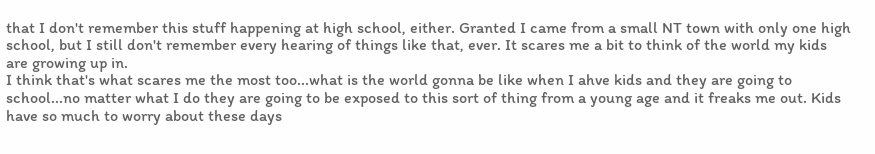that I don't remember this stuff happening at high school, either. Granted I came from a small NT town with only one high school, but I still don't remember every hearing of things like that, ever. It scares me a bit to think of the world my kids are growing up in.
I think that's what scares me the most too...what is the world gonna be like when I ahve kids and they are going to school...no matter what I do they are going to be exposed to this sort of thing from a young age and it freaks me out. Kids have so much to worry about these days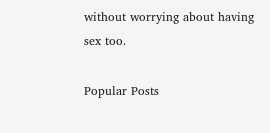without worrying about having sex too.

Popular Posts